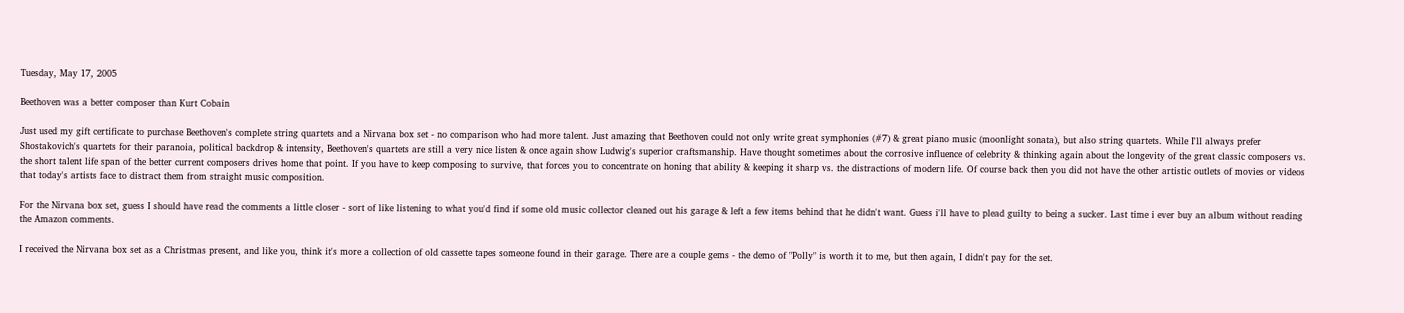Tuesday, May 17, 2005

Beethoven was a better composer than Kurt Cobain

Just used my gift certificate to purchase Beethoven's complete string quartets and a Nirvana box set - no comparison who had more talent. Just amazing that Beethoven could not only write great symphonies (#7) & great piano music (moonlight sonata), but also string quartets. While I'll always prefer Shostakovich's quartets for their paranoia, political backdrop & intensity, Beethoven's quartets are still a very nice listen & once again show Ludwig's superior craftsmanship. Have thought sometimes about the corrosive influence of celebrity & thinking again about the longevity of the great classic composers vs. the short talent life span of the better current composers drives home that point. If you have to keep composing to survive, that forces you to concentrate on honing that ability & keeping it sharp vs. the distractions of modern life. Of course back then you did not have the other artistic outlets of movies or videos that today's artists face to distract them from straight music composition.

For the Nirvana box set, guess I should have read the comments a little closer - sort of like listening to what you'd find if some old music collector cleaned out his garage & left a few items behind that he didn't want. Guess i'll have to plead guilty to being a sucker. Last time i ever buy an album without reading the Amazon comments.

I received the Nirvana box set as a Christmas present, and like you, think it's more a collection of old cassette tapes someone found in their garage. There are a couple gems - the demo of "Polly" is worth it to me, but then again, I didn't pay for the set.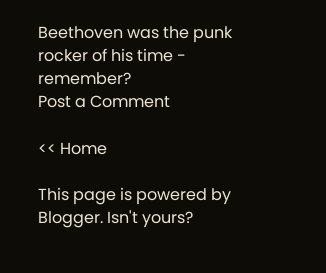Beethoven was the punk rocker of his time - remember?
Post a Comment

<< Home

This page is powered by Blogger. Isn't yours?